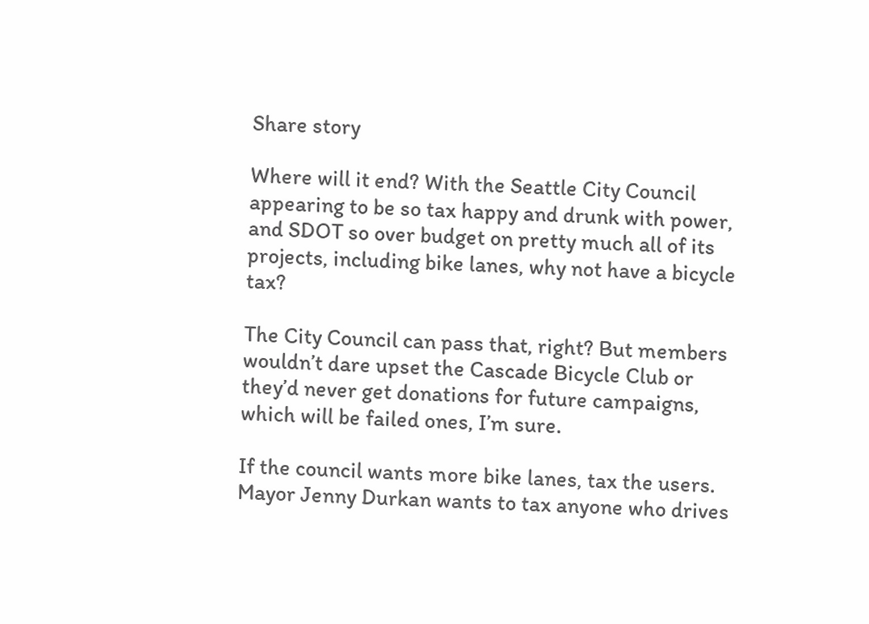Share story

Where will it end? With the Seattle City Council appearing to be so tax happy and drunk with power, and SDOT so over budget on pretty much all of its projects, including bike lanes, why not have a bicycle tax?

The City Council can pass that, right? But members wouldn’t dare upset the Cascade Bicycle Club or they’d never get donations for future campaigns, which will be failed ones, I’m sure.

If the council wants more bike lanes, tax the users. Mayor Jenny Durkan wants to tax anyone who drives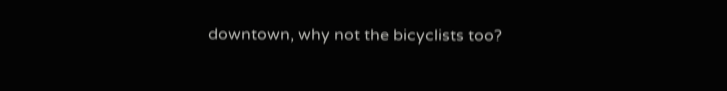downtown, why not the bicyclists too?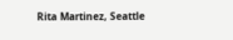Rita Martinez, Seattle